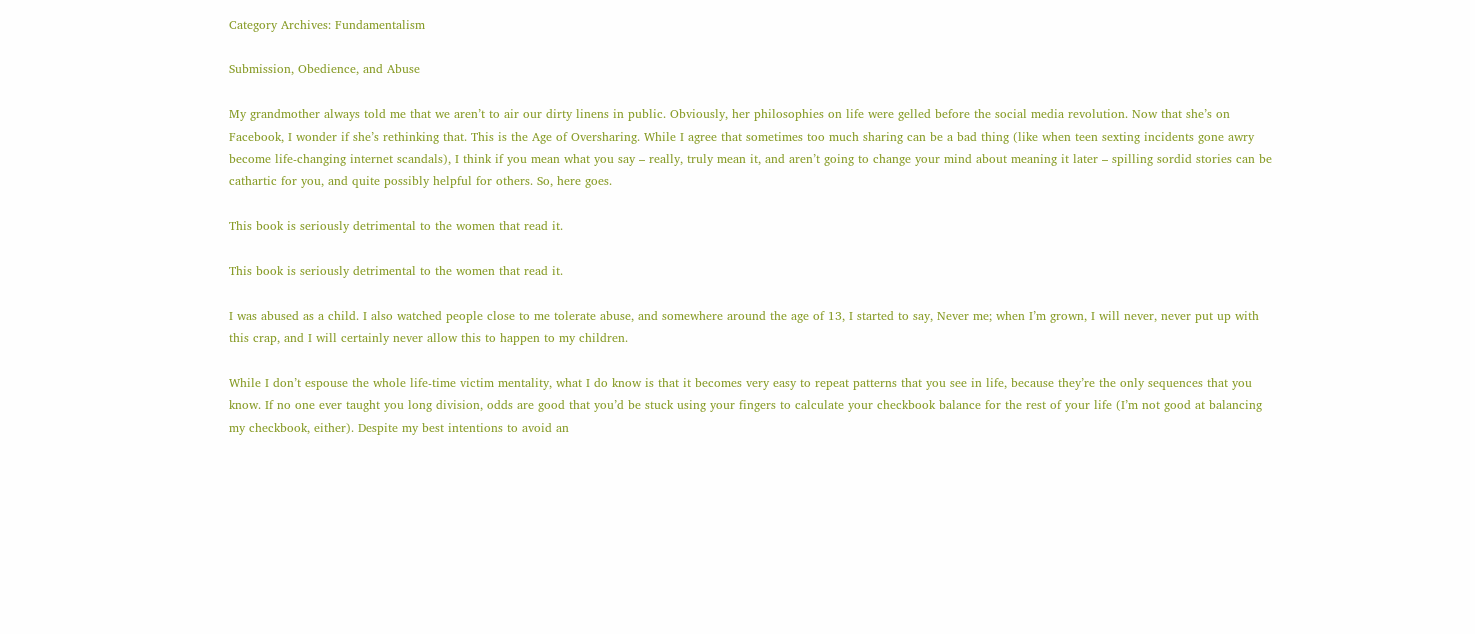Category Archives: Fundamentalism

Submission, Obedience, and Abuse

My grandmother always told me that we aren’t to air our dirty linens in public. Obviously, her philosophies on life were gelled before the social media revolution. Now that she’s on Facebook, I wonder if she’s rethinking that. This is the Age of Oversharing. While I agree that sometimes too much sharing can be a bad thing (like when teen sexting incidents gone awry become life-changing internet scandals), I think if you mean what you say – really, truly mean it, and aren’t going to change your mind about meaning it later – spilling sordid stories can be cathartic for you, and quite possibly helpful for others. So, here goes.

This book is seriously detrimental to the women that read it.

This book is seriously detrimental to the women that read it.

I was abused as a child. I also watched people close to me tolerate abuse, and somewhere around the age of 13, I started to say, Never me; when I’m grown, I will never, never put up with this crap, and I will certainly never allow this to happen to my children.

While I don’t espouse the whole life-time victim mentality, what I do know is that it becomes very easy to repeat patterns that you see in life, because they’re the only sequences that you know. If no one ever taught you long division, odds are good that you’d be stuck using your fingers to calculate your checkbook balance for the rest of your life (I’m not good at balancing my checkbook, either). Despite my best intentions to avoid an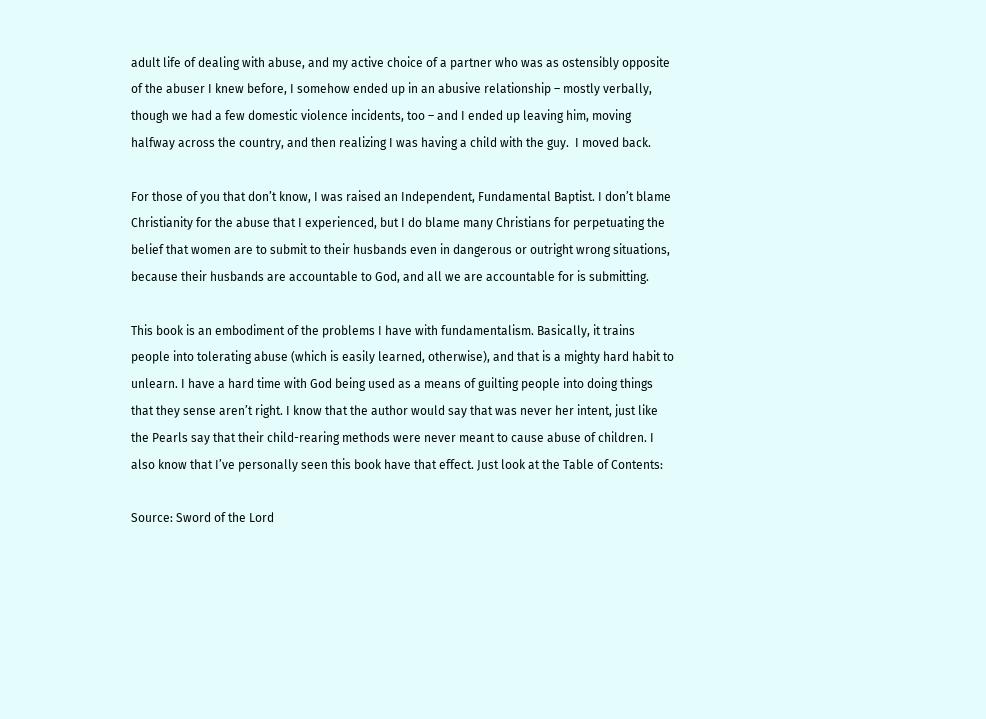adult life of dealing with abuse, and my active choice of a partner who was as ostensibly opposite of the abuser I knew before, I somehow ended up in an abusive relationship – mostly verbally, though we had a few domestic violence incidents, too – and I ended up leaving him, moving halfway across the country, and then realizing I was having a child with the guy.  I moved back.

For those of you that don’t know, I was raised an Independent, Fundamental Baptist. I don’t blame Christianity for the abuse that I experienced, but I do blame many Christians for perpetuating the belief that women are to submit to their husbands even in dangerous or outright wrong situations, because their husbands are accountable to God, and all we are accountable for is submitting.

This book is an embodiment of the problems I have with fundamentalism. Basically, it trains people into tolerating abuse (which is easily learned, otherwise), and that is a mighty hard habit to unlearn. I have a hard time with God being used as a means of guilting people into doing things that they sense aren’t right. I know that the author would say that was never her intent, just like the Pearls say that their child-rearing methods were never meant to cause abuse of children. I also know that I’ve personally seen this book have that effect. Just look at the Table of Contents:

Source: Sword of the Lord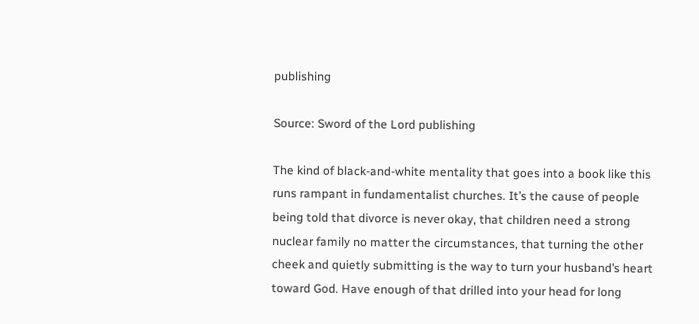publishing

Source: Sword of the Lord publishing

The kind of black-and-white mentality that goes into a book like this runs rampant in fundamentalist churches. It’s the cause of people being told that divorce is never okay, that children need a strong nuclear family no matter the circumstances, that turning the other cheek and quietly submitting is the way to turn your husband’s heart toward God. Have enough of that drilled into your head for long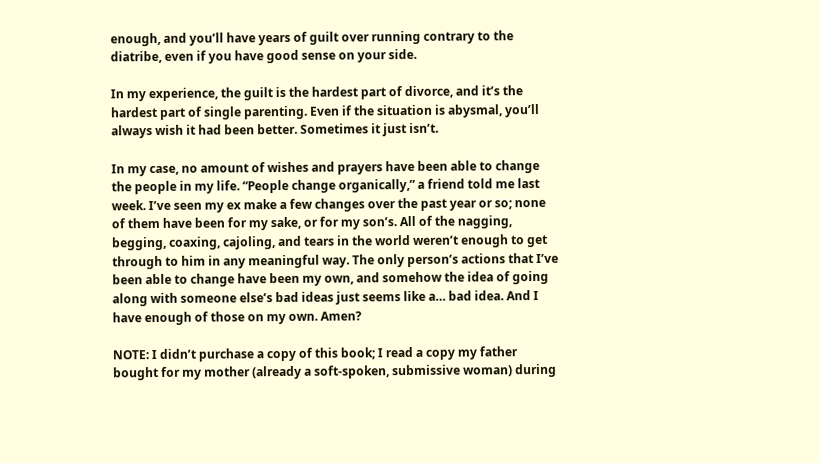enough, and you’ll have years of guilt over running contrary to the diatribe, even if you have good sense on your side.

In my experience, the guilt is the hardest part of divorce, and it’s the hardest part of single parenting. Even if the situation is abysmal, you’ll always wish it had been better. Sometimes it just isn’t.

In my case, no amount of wishes and prayers have been able to change the people in my life. “People change organically,” a friend told me last week. I’ve seen my ex make a few changes over the past year or so; none of them have been for my sake, or for my son’s. All of the nagging, begging, coaxing, cajoling, and tears in the world weren’t enough to get through to him in any meaningful way. The only person’s actions that I’ve been able to change have been my own, and somehow the idea of going along with someone else’s bad ideas just seems like a… bad idea. And I have enough of those on my own. Amen?

NOTE: I didn’t purchase a copy of this book; I read a copy my father bought for my mother (already a soft-spoken, submissive woman) during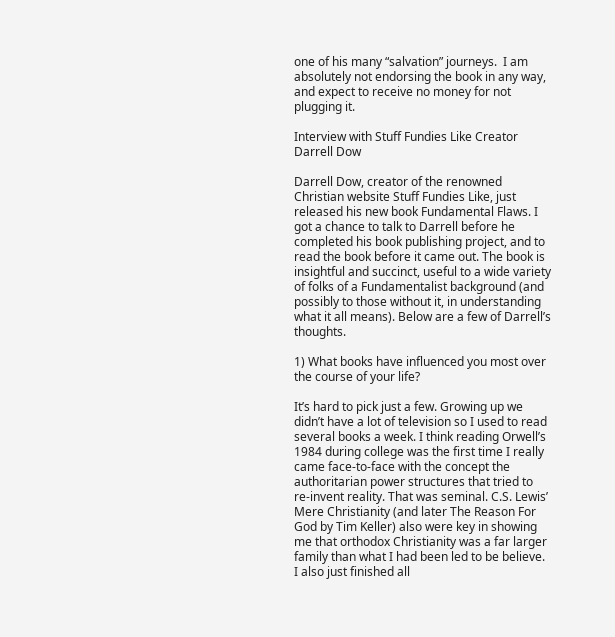one of his many “salvation” journeys.  I am absolutely not endorsing the book in any way, and expect to receive no money for not plugging it.

Interview with Stuff Fundies Like Creator Darrell Dow

Darrell Dow, creator of the renowned Christian website Stuff Fundies Like, just released his new book Fundamental Flaws. I got a chance to talk to Darrell before he completed his book publishing project, and to read the book before it came out. The book is insightful and succinct, useful to a wide variety of folks of a Fundamentalist background (and possibly to those without it, in understanding what it all means). Below are a few of Darrell’s thoughts.

1) What books have influenced you most over the course of your life?

It’s hard to pick just a few. Growing up we didn’t have a lot of television so I used to read several books a week. I think reading Orwell’s 1984 during college was the first time I really came face-to-face with the concept the authoritarian power structures that tried to re-invent reality. That was seminal. C.S. Lewis’ Mere Christianity (and later The Reason For
God by Tim Keller) also were key in showing me that orthodox Christianity was a far larger family than what I had been led to be believe. I also just finished all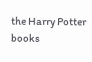the Harry Potter books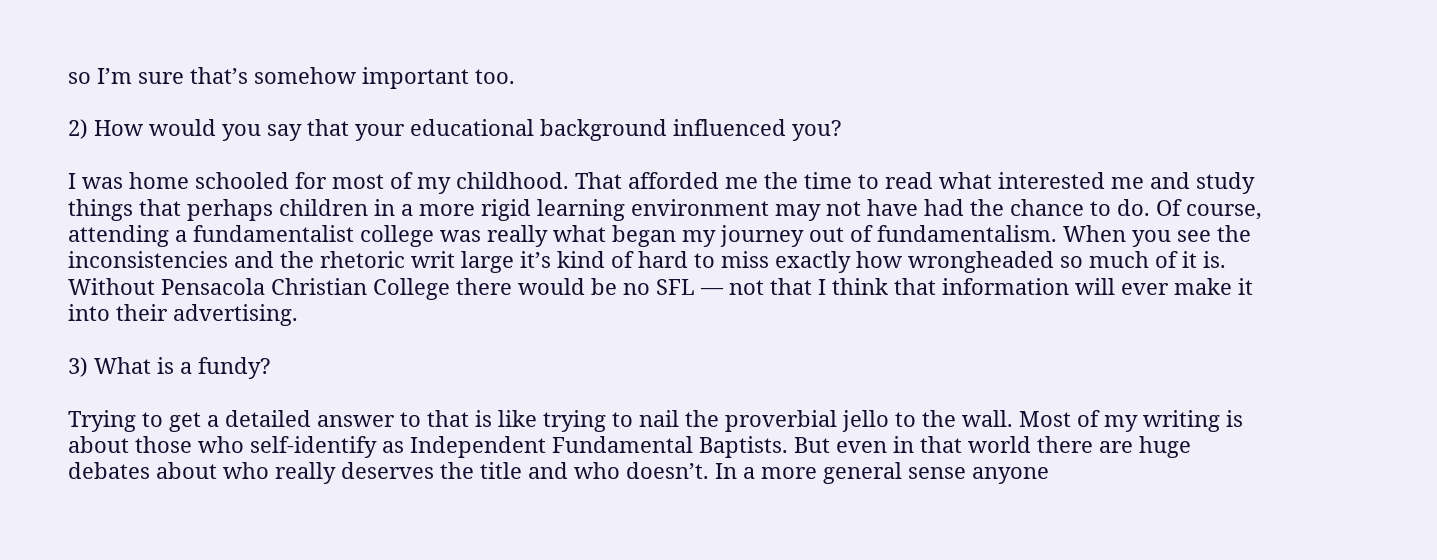so I’m sure that’s somehow important too.

2) How would you say that your educational background influenced you?

I was home schooled for most of my childhood. That afforded me the time to read what interested me and study things that perhaps children in a more rigid learning environment may not have had the chance to do. Of course, attending a fundamentalist college was really what began my journey out of fundamentalism. When you see the inconsistencies and the rhetoric writ large it’s kind of hard to miss exactly how wrongheaded so much of it is. Without Pensacola Christian College there would be no SFL — not that I think that information will ever make it into their advertising.

3) What is a fundy?

Trying to get a detailed answer to that is like trying to nail the proverbial jello to the wall. Most of my writing is about those who self-identify as Independent Fundamental Baptists. But even in that world there are huge debates about who really deserves the title and who doesn’t. In a more general sense anyone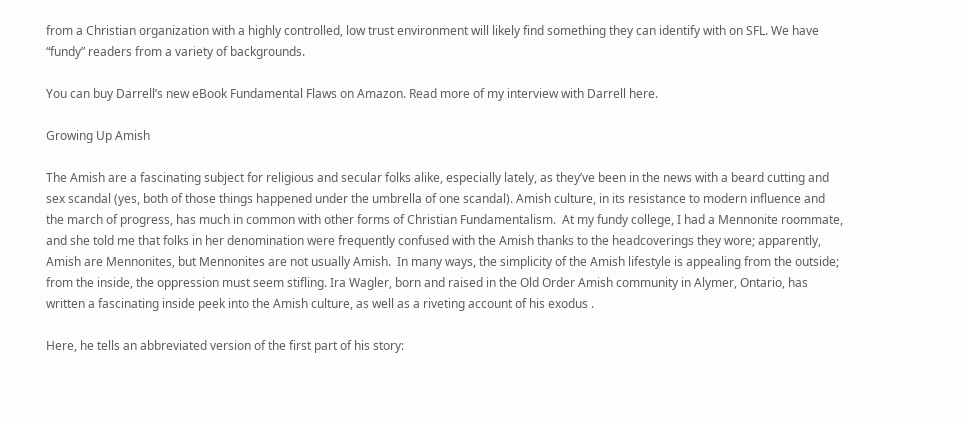from a Christian organization with a highly controlled, low trust environment will likely find something they can identify with on SFL. We have “fundy” readers from a variety of backgrounds.

You can buy Darrell’s new eBook Fundamental Flaws on Amazon. Read more of my interview with Darrell here.

Growing Up Amish

The Amish are a fascinating subject for religious and secular folks alike, especially lately, as they’ve been in the news with a beard cutting and sex scandal (yes, both of those things happened under the umbrella of one scandal). Amish culture, in its resistance to modern influence and the march of progress, has much in common with other forms of Christian Fundamentalism.  At my fundy college, I had a Mennonite roommate, and she told me that folks in her denomination were frequently confused with the Amish thanks to the headcoverings they wore; apparently, Amish are Mennonites, but Mennonites are not usually Amish.  In many ways, the simplicity of the Amish lifestyle is appealing from the outside; from the inside, the oppression must seem stifling. Ira Wagler, born and raised in the Old Order Amish community in Alymer, Ontario, has written a fascinating inside peek into the Amish culture, as well as a riveting account of his exodus .

Here, he tells an abbreviated version of the first part of his story: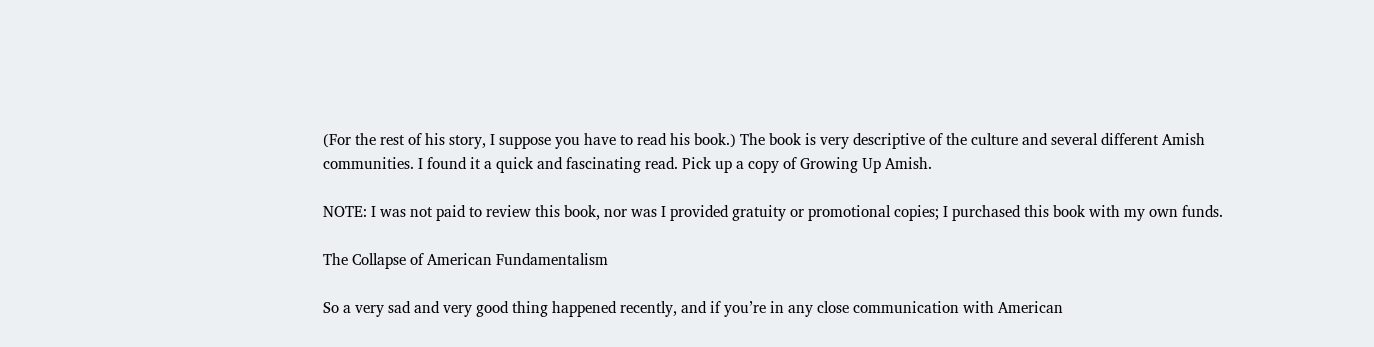(For the rest of his story, I suppose you have to read his book.) The book is very descriptive of the culture and several different Amish communities. I found it a quick and fascinating read. Pick up a copy of Growing Up Amish.

NOTE: I was not paid to review this book, nor was I provided gratuity or promotional copies; I purchased this book with my own funds.

The Collapse of American Fundamentalism

So a very sad and very good thing happened recently, and if you’re in any close communication with American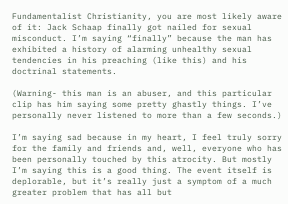Fundamentalist Christianity, you are most likely aware of it: Jack Schaap finally got nailed for sexual misconduct. I’m saying “finally” because the man has exhibited a history of alarming unhealthy sexual tendencies in his preaching (like this) and his doctrinal statements.

(Warning- this man is an abuser, and this particular clip has him saying some pretty ghastly things. I’ve personally never listened to more than a few seconds.)

I’m saying sad because in my heart, I feel truly sorry for the family and friends and, well, everyone who has been personally touched by this atrocity. But mostly I’m saying this is a good thing. The event itself is deplorable, but it’s really just a symptom of a much greater problem that has all but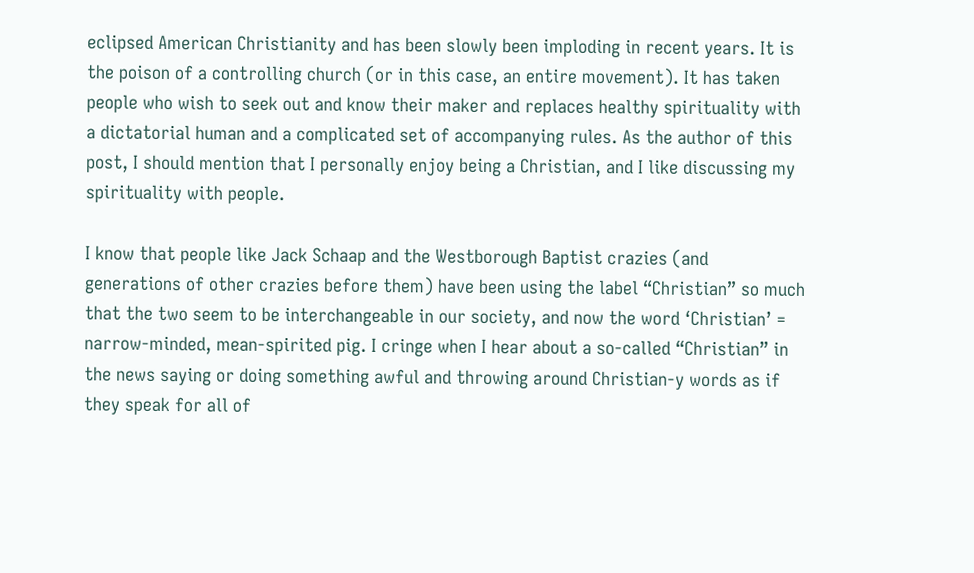eclipsed American Christianity and has been slowly been imploding in recent years. It is the poison of a controlling church (or in this case, an entire movement). It has taken people who wish to seek out and know their maker and replaces healthy spirituality with a dictatorial human and a complicated set of accompanying rules. As the author of this post, I should mention that I personally enjoy being a Christian, and I like discussing my spirituality with people.

I know that people like Jack Schaap and the Westborough Baptist crazies (and generations of other crazies before them) have been using the label “Christian” so much that the two seem to be interchangeable in our society, and now the word ‘Christian’ = narrow-minded, mean-spirited pig. I cringe when I hear about a so-called “Christian” in the news saying or doing something awful and throwing around Christian-y words as if they speak for all of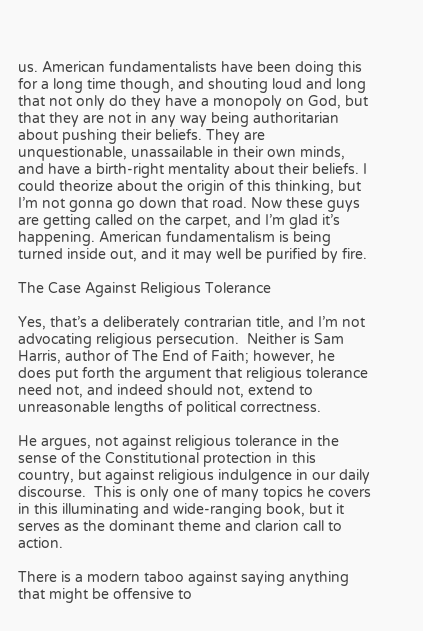us. American fundamentalists have been doing this for a long time though, and shouting loud and long that not only do they have a monopoly on God, but that they are not in any way being authoritarian about pushing their beliefs. They are unquestionable, unassailable in their own minds, and have a birth-right mentality about their beliefs. I could theorize about the origin of this thinking, but I’m not gonna go down that road. Now these guys are getting called on the carpet, and I’m glad it’s happening. American fundamentalism is being turned inside out, and it may well be purified by fire.

The Case Against Religious Tolerance

Yes, that’s a deliberately contrarian title, and I’m not advocating religious persecution.  Neither is Sam Harris, author of The End of Faith; however, he does put forth the argument that religious tolerance need not, and indeed should not, extend to unreasonable lengths of political correctness.

He argues, not against religious tolerance in the sense of the Constitutional protection in this country, but against religious indulgence in our daily discourse.  This is only one of many topics he covers in this illuminating and wide-ranging book, but it serves as the dominant theme and clarion call to action.

There is a modern taboo against saying anything that might be offensive to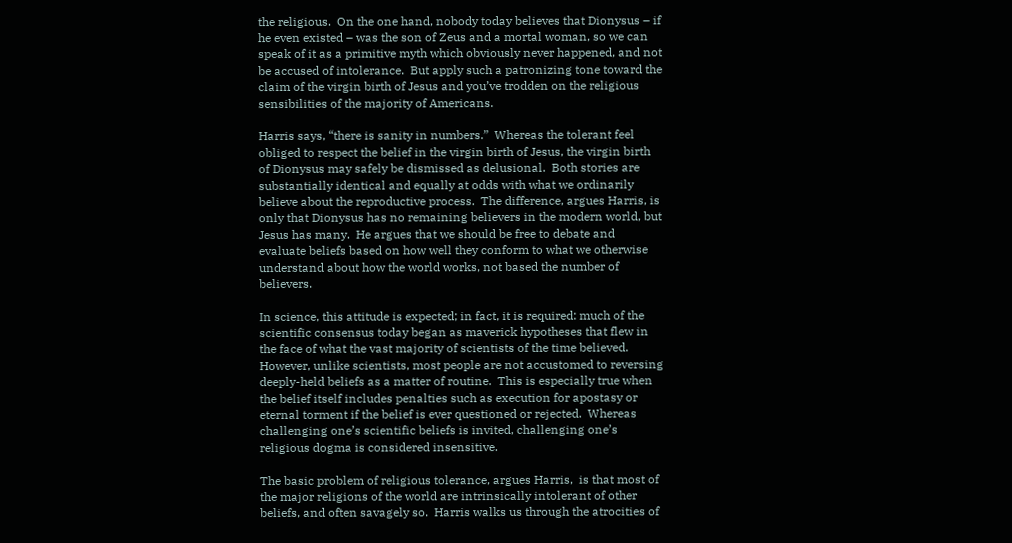the religious.  On the one hand, nobody today believes that Dionysus – if he even existed – was the son of Zeus and a mortal woman, so we can speak of it as a primitive myth which obviously never happened, and not be accused of intolerance.  But apply such a patronizing tone toward the claim of the virgin birth of Jesus and you’ve trodden on the religious sensibilities of the majority of Americans.

Harris says, “there is sanity in numbers.”  Whereas the tolerant feel obliged to respect the belief in the virgin birth of Jesus, the virgin birth of Dionysus may safely be dismissed as delusional.  Both stories are substantially identical and equally at odds with what we ordinarily believe about the reproductive process.  The difference, argues Harris, is only that Dionysus has no remaining believers in the modern world, but Jesus has many.  He argues that we should be free to debate and evaluate beliefs based on how well they conform to what we otherwise understand about how the world works, not based the number of believers.

In science, this attitude is expected; in fact, it is required: much of the scientific consensus today began as maverick hypotheses that flew in the face of what the vast majority of scientists of the time believed.  However, unlike scientists, most people are not accustomed to reversing deeply-held beliefs as a matter of routine.  This is especially true when the belief itself includes penalties such as execution for apostasy or eternal torment if the belief is ever questioned or rejected.  Whereas challenging one’s scientific beliefs is invited, challenging one’s religious dogma is considered insensitive.

The basic problem of religious tolerance, argues Harris,  is that most of the major religions of the world are intrinsically intolerant of other beliefs, and often savagely so.  Harris walks us through the atrocities of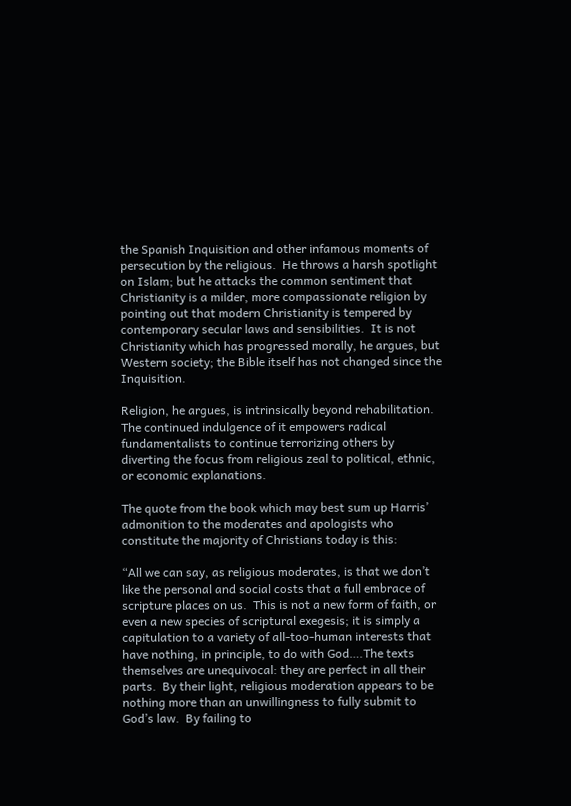the Spanish Inquisition and other infamous moments of persecution by the religious.  He throws a harsh spotlight on Islam; but he attacks the common sentiment that Christianity is a milder, more compassionate religion by pointing out that modern Christianity is tempered by contemporary secular laws and sensibilities.  It is not Christianity which has progressed morally, he argues, but Western society; the Bible itself has not changed since the Inquisition.

Religion, he argues, is intrinsically beyond rehabilitation.  The continued indulgence of it empowers radical fundamentalists to continue terrorizing others by diverting the focus from religious zeal to political, ethnic, or economic explanations.

The quote from the book which may best sum up Harris’ admonition to the moderates and apologists who constitute the majority of Christians today is this:

“All we can say, as religious moderates, is that we don’t like the personal and social costs that a full embrace of scripture places on us.  This is not a new form of faith, or even a new species of scriptural exegesis; it is simply a capitulation to a variety of all-too-human interests that have nothing, in principle, to do with God….The texts themselves are unequivocal: they are perfect in all their parts.  By their light, religious moderation appears to be nothing more than an unwillingness to fully submit to God’s law.  By failing to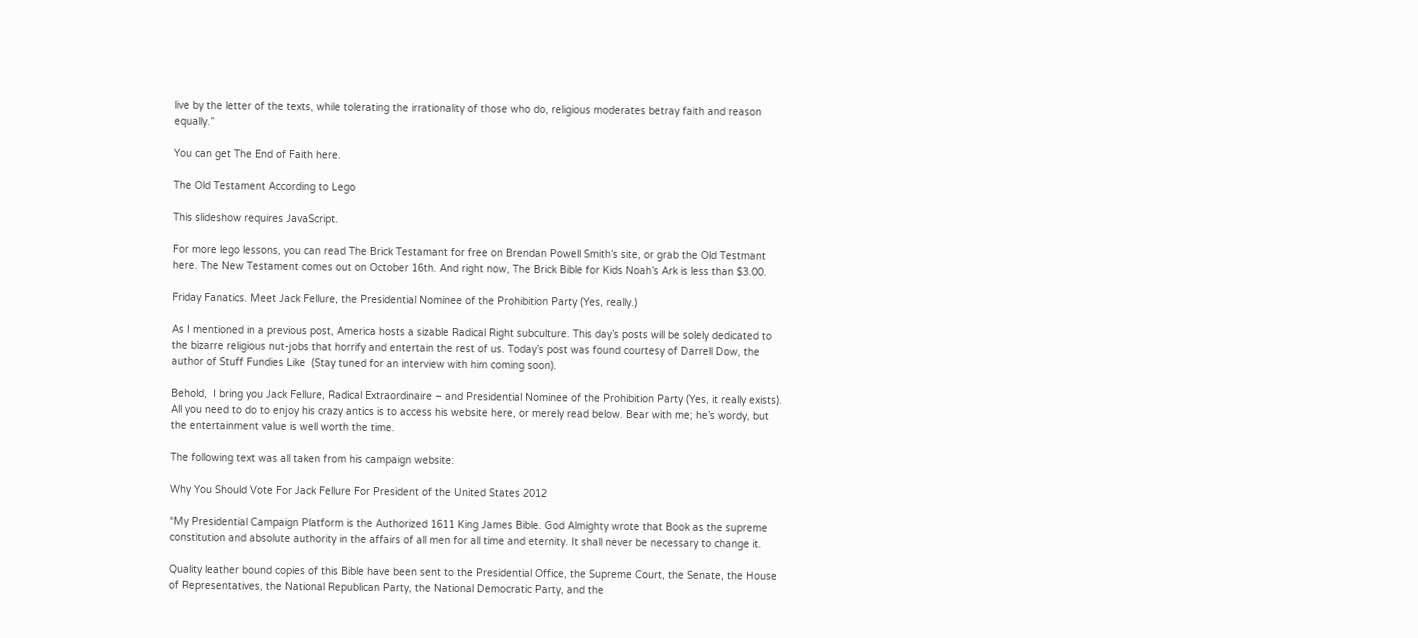live by the letter of the texts, while tolerating the irrationality of those who do, religious moderates betray faith and reason equally.”

You can get The End of Faith here.

The Old Testament According to Lego

This slideshow requires JavaScript.

For more lego lessons, you can read The Brick Testamant for free on Brendan Powell Smith’s site, or grab the Old Testmant here. The New Testament comes out on October 16th. And right now, The Brick Bible for Kids Noah’s Ark is less than $3.00.

Friday Fanatics. Meet Jack Fellure, the Presidential Nominee of the Prohibition Party (Yes, really.)

As I mentioned in a previous post, America hosts a sizable Radical Right subculture. This day’s posts will be solely dedicated to the bizarre religious nut-jobs that horrify and entertain the rest of us. Today’s post was found courtesy of Darrell Dow, the author of Stuff Fundies Like  (Stay tuned for an interview with him coming soon).

Behold,  I bring you Jack Fellure, Radical Extraordinaire – and Presidential Nominee of the Prohibition Party (Yes, it really exists). All you need to do to enjoy his crazy antics is to access his website here, or merely read below. Bear with me; he’s wordy, but the entertainment value is well worth the time.

The following text was all taken from his campaign website:

Why You Should Vote For Jack Fellure For President of the United States 2012

“My Presidential Campaign Platform is the Authorized 1611 King James Bible. God Almighty wrote that Book as the supreme constitution and absolute authority in the affairs of all men for all time and eternity. It shall never be necessary to change it.

Quality leather bound copies of this Bible have been sent to the Presidential Office, the Supreme Court, the Senate, the House of Representatives, the National Republican Party, the National Democratic Party, and the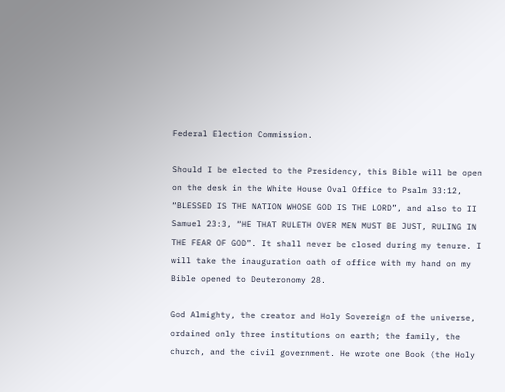Federal Election Commission.

Should I be elected to the Presidency, this Bible will be open on the desk in the White House Oval Office to Psalm 33:12, “BLESSED IS THE NATION WHOSE GOD IS THE LORD”, and also to II Samuel 23:3, “HE THAT RULETH OVER MEN MUST BE JUST, RULING IN THE FEAR OF GOD”. It shall never be closed during my tenure. I will take the inauguration oath of office with my hand on my Bible opened to Deuteronomy 28.

God Almighty, the creator and Holy Sovereign of the universe, ordained only three institutions on earth; the family, the church, and the civil government. He wrote one Book (the Holy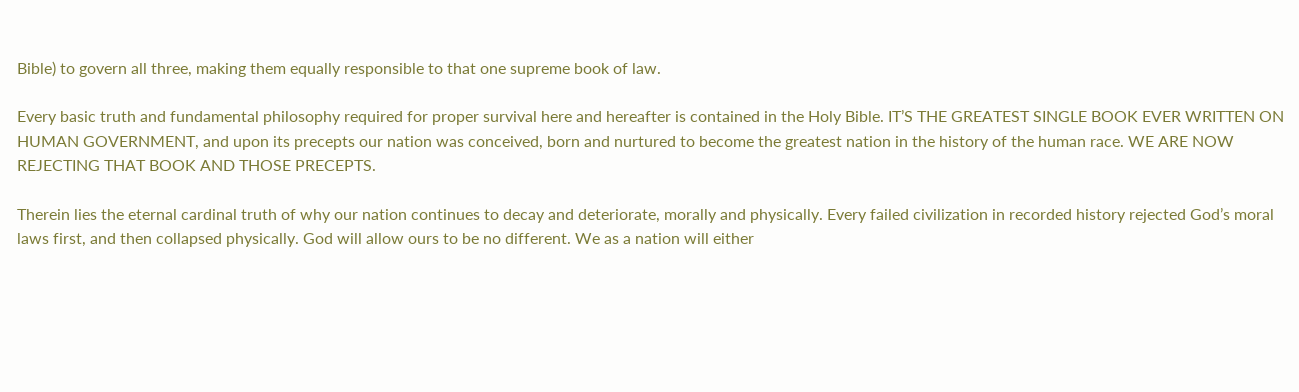Bible) to govern all three, making them equally responsible to that one supreme book of law.

Every basic truth and fundamental philosophy required for proper survival here and hereafter is contained in the Holy Bible. IT’S THE GREATEST SINGLE BOOK EVER WRITTEN ON HUMAN GOVERNMENT, and upon its precepts our nation was conceived, born and nurtured to become the greatest nation in the history of the human race. WE ARE NOW REJECTING THAT BOOK AND THOSE PRECEPTS.

Therein lies the eternal cardinal truth of why our nation continues to decay and deteriorate, morally and physically. Every failed civilization in recorded history rejected God’s moral laws first, and then collapsed physically. God will allow ours to be no different. We as a nation will either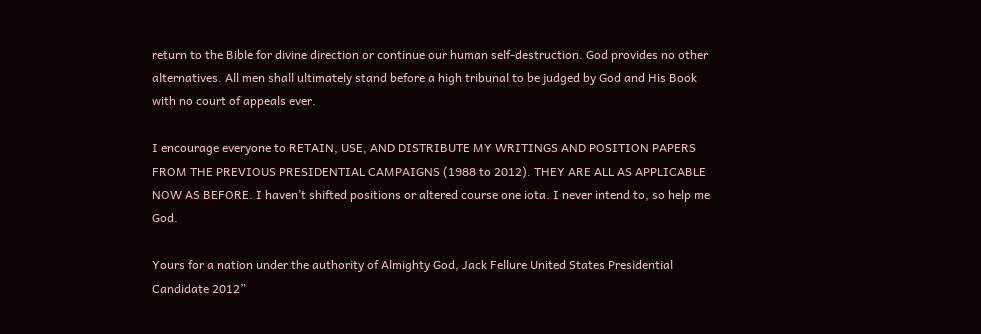return to the Bible for divine direction or continue our human self-destruction. God provides no other alternatives. All men shall ultimately stand before a high tribunal to be judged by God and His Book with no court of appeals ever.

I encourage everyone to RETAIN, USE, AND DISTRIBUTE MY WRITINGS AND POSITION PAPERS FROM THE PREVIOUS PRESIDENTIAL CAMPAIGNS (1988 to 2012). THEY ARE ALL AS APPLICABLE NOW AS BEFORE. I haven’t shifted positions or altered course one iota. I never intend to, so help me God.

Yours for a nation under the authority of Almighty God, Jack Fellure United States Presidential Candidate 2012”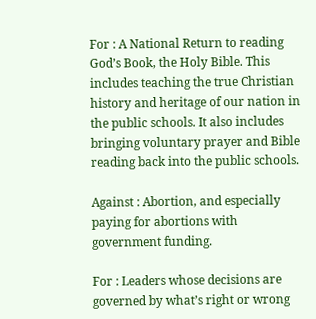For : A National Return to reading God’s Book, the Holy Bible. This includes teaching the true Christian history and heritage of our nation in the public schools. It also includes bringing voluntary prayer and Bible reading back into the public schools.

Against : Abortion, and especially paying for abortions with government funding.

For : Leaders whose decisions are governed by what’s right or wrong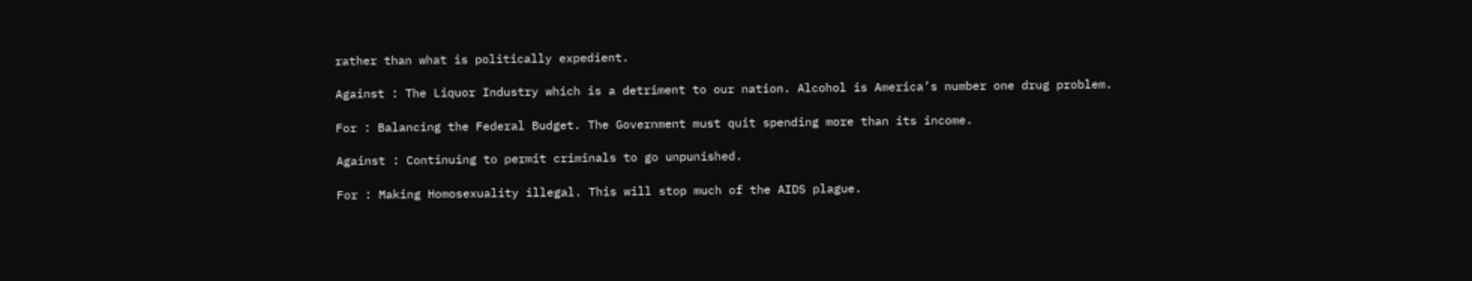rather than what is politically expedient.

Against : The Liquor Industry which is a detriment to our nation. Alcohol is America’s number one drug problem.

For : Balancing the Federal Budget. The Government must quit spending more than its income.

Against : Continuing to permit criminals to go unpunished.

For : Making Homosexuality illegal. This will stop much of the AIDS plague.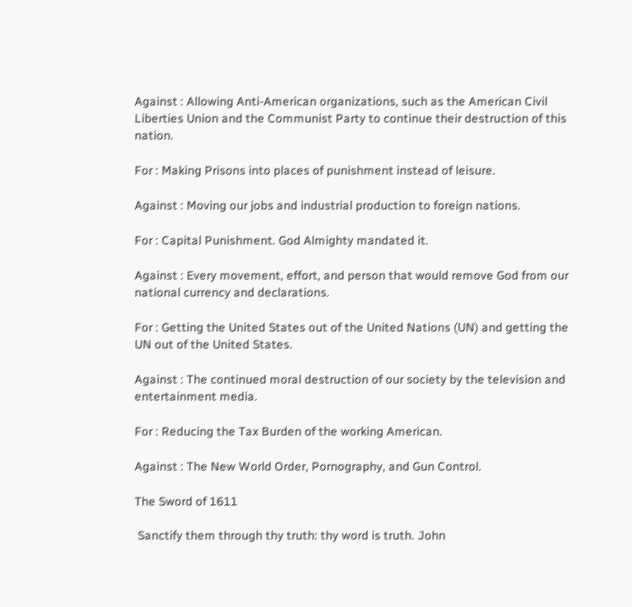Against : Allowing Anti-American organizations, such as the American Civil Liberties Union and the Communist Party to continue their destruction of this nation.

For : Making Prisons into places of punishment instead of leisure.

Against : Moving our jobs and industrial production to foreign nations.

For : Capital Punishment. God Almighty mandated it.

Against : Every movement, effort, and person that would remove God from our national currency and declarations.

For : Getting the United States out of the United Nations (UN) and getting the UN out of the United States.

Against : The continued moral destruction of our society by the television and entertainment media.

For : Reducing the Tax Burden of the working American.

Against : The New World Order, Pornography, and Gun Control.

The Sword of 1611

 Sanctify them through thy truth: thy word is truth. John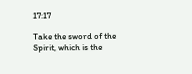17:17

Take the sword of the Spirit, which is the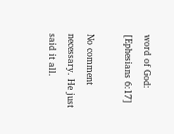word of God: [Ephesians 6:17]

No comment necessary. He just said it all.